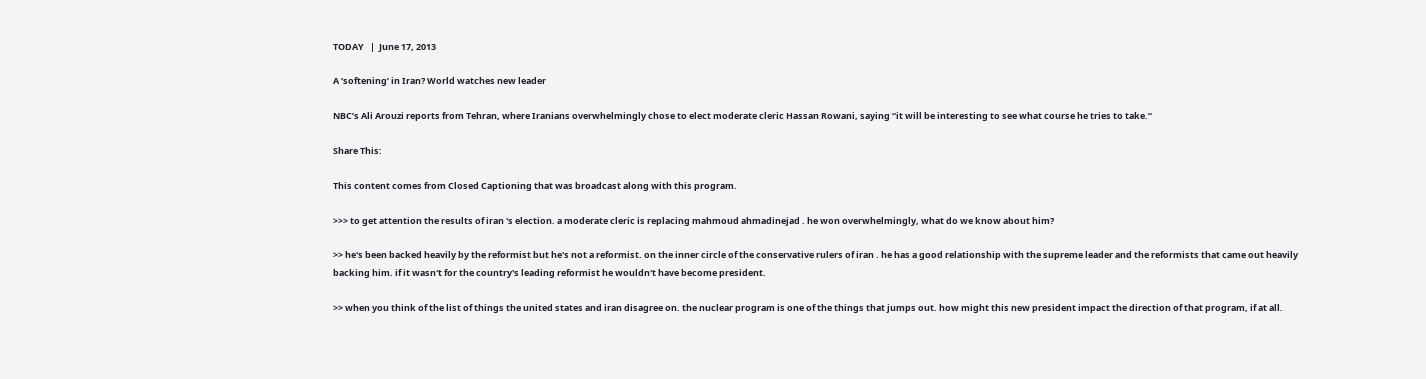TODAY   |  June 17, 2013

A ‘softening’ in Iran? World watches new leader

NBC’s Ali Arouzi reports from Tehran, where Iranians overwhelmingly chose to elect moderate cleric Hassan Rowani, saying “it will be interesting to see what course he tries to take.”

Share This:

This content comes from Closed Captioning that was broadcast along with this program.

>>> to get attention the results of iran 's election. a moderate cleric is replacing mahmoud ahmadinejad . he won overwhelmingly, what do we know about him?

>> he's been backed heavily by the reformist but he's not a reformist. on the inner circle of the conservative rulers of iran . he has a good relationship with the supreme leader and the reformists that came out heavily backing him. if it wasn't for the country's leading reformist he wouldn't have become president.

>> when you think of the list of things the united states and iran disagree on. the nuclear program is one of the things that jumps out. how might this new president impact the direction of that program, if at all.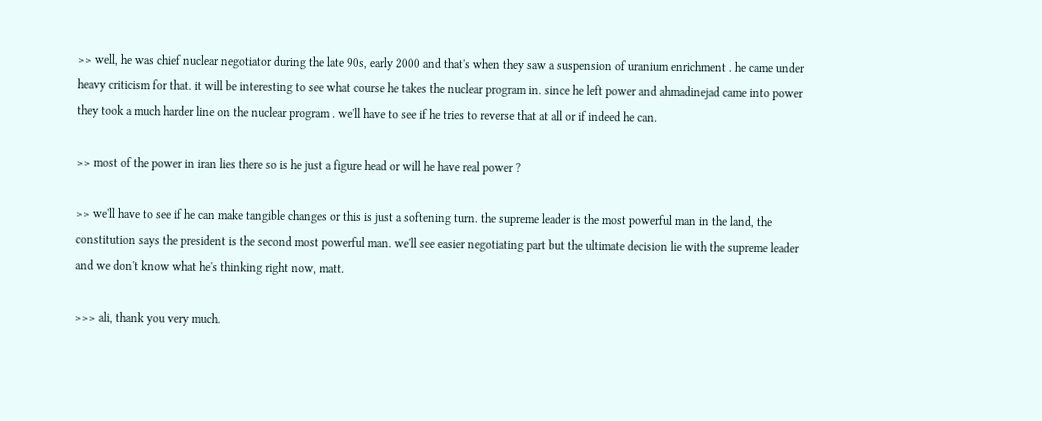>> well, he was chief nuclear negotiator during the late 90s, early 2000 and that's when they saw a suspension of uranium enrichment . he came under heavy criticism for that. it will be interesting to see what course he takes the nuclear program in. since he left power and ahmadinejad came into power they took a much harder line on the nuclear program . we'll have to see if he tries to reverse that at all or if indeed he can.

>> most of the power in iran lies there so is he just a figure head or will he have real power ?

>> we'll have to see if he can make tangible changes or this is just a softening turn. the supreme leader is the most powerful man in the land, the constitution says the president is the second most powerful man. we'll see easier negotiating part but the ultimate decision lie with the supreme leader and we don't know what he's thinking right now, matt.

>>> ali, thank you very much.